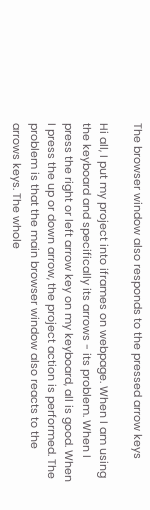The browser window also responds to the pressed arrow keys

Hi all, I put my project into iframes on webpage. When I am using the keyboard and specifically its arrows - its problem. When I press the right or left arrow key on my keyboard, all is good. When I press the up or down arrow, the project action is performed. The problem is that the main browser window also reacts to the arrows keys. The whole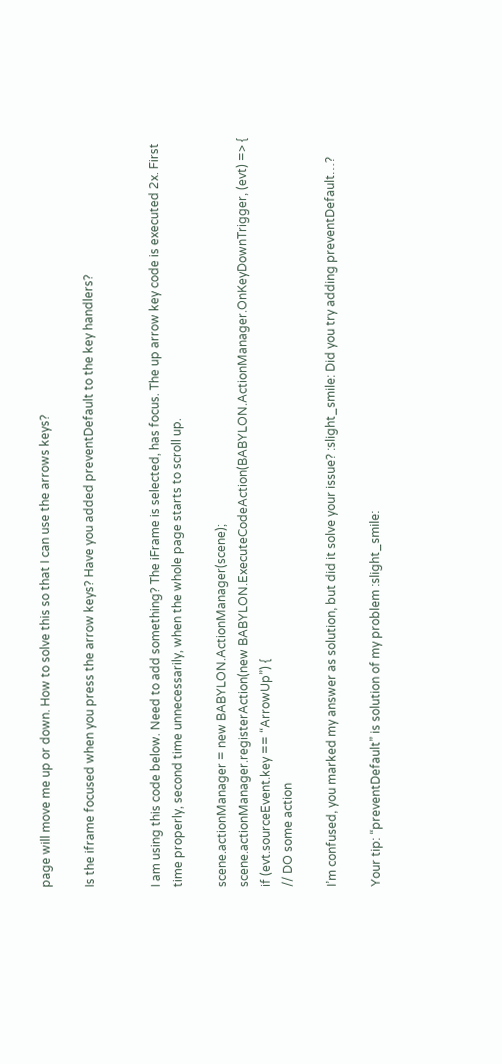page will move me up or down. How to solve this so that I can use the arrows keys?

Is the iframe focused when you press the arrow keys? Have you added preventDefault to the key handlers?


I am using this code below. Need to add something? The iFrame is selected, has focus. The up arrow key code is executed 2x. First time properly, second time unnecessarily, when the whole page starts to scroll up.

scene.actionManager = new BABYLON.ActionManager(scene);
scene.actionManager.registerAction(new BABYLON.ExecuteCodeAction(BABYLON.ActionManager.OnKeyDownTrigger, (evt) => {
if (evt.sourceEvent.key == “ArrowUp”) {
// DO some action

I’m confused, you marked my answer as solution, but did it solve your issue? :slight_smile: Did you try adding preventDefault…?

Your tip: “preventDefault” is solution of my problem :slight_smile: